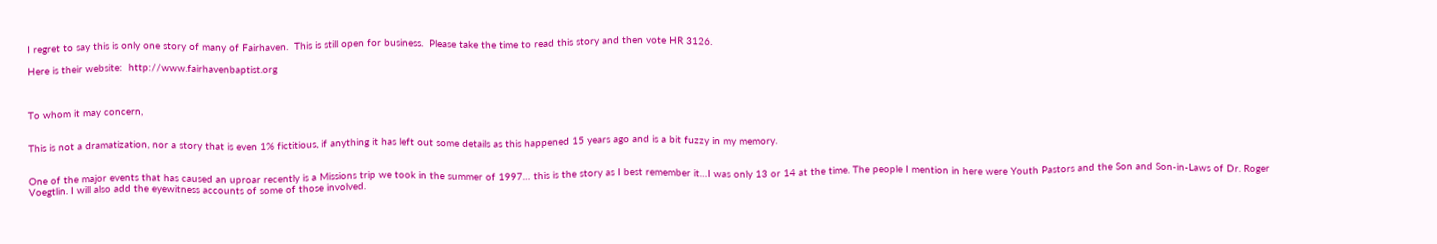I regret to say this is only one story of many of Fairhaven.  This is still open for business.  Please take the time to read this story and then vote HR 3126.

Here is their website:  http://www.fairhavenbaptist.org



To whom it may concern,


This is not a dramatization, nor a story that is even 1% fictitious, if anything it has left out some details as this happened 15 years ago and is a bit fuzzy in my memory.


One of the major events that has caused an uproar recently is a Missions trip we took in the summer of 1997… this is the story as I best remember it…I was only 13 or 14 at the time. The people I mention in here were Youth Pastors and the Son and Son-in-Laws of Dr. Roger Voegtlin. I will also add the eyewitness accounts of some of those involved.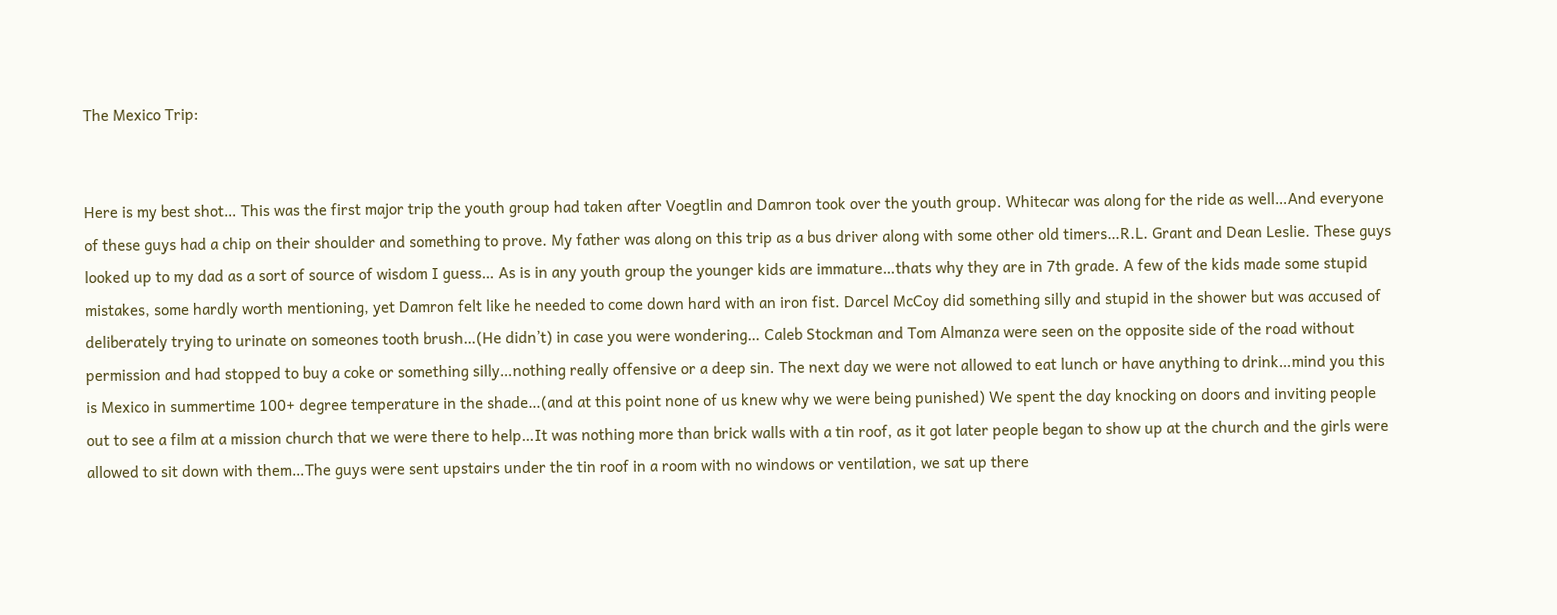The Mexico Trip:


Here is my best shot… This was the first major trip the youth group had taken after Voegtlin and Damron took over the youth group. Whitecar was along for the ride as well…And everyone of these guys had a chip on their shoulder and something to prove. My father was along on this trip as a bus driver along with some other old timers…R.L. Grant and Dean Leslie. These guys looked up to my dad as a sort of source of wisdom I guess… As is in any youth group the younger kids are immature…thats why they are in 7th grade. A few of the kids made some stupid mistakes, some hardly worth mentioning, yet Damron felt like he needed to come down hard with an iron fist. Darcel McCoy did something silly and stupid in the shower but was accused of deliberately trying to urinate on someones tooth brush…(He didn’t) in case you were wondering… Caleb Stockman and Tom Almanza were seen on the opposite side of the road without permission and had stopped to buy a coke or something silly…nothing really offensive or a deep sin. The next day we were not allowed to eat lunch or have anything to drink…mind you this is Mexico in summertime 100+ degree temperature in the shade…(and at this point none of us knew why we were being punished) We spent the day knocking on doors and inviting people out to see a film at a mission church that we were there to help…It was nothing more than brick walls with a tin roof, as it got later people began to show up at the church and the girls were allowed to sit down with them…The guys were sent upstairs under the tin roof in a room with no windows or ventilation, we sat up there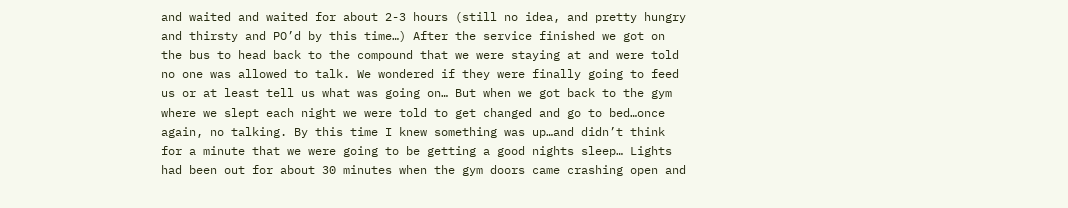and waited and waited for about 2-3 hours (still no idea, and pretty hungry and thirsty and PO’d by this time…) After the service finished we got on the bus to head back to the compound that we were staying at and were told no one was allowed to talk. We wondered if they were finally going to feed us or at least tell us what was going on… But when we got back to the gym where we slept each night we were told to get changed and go to bed…once again, no talking. By this time I knew something was up…and didn’t think for a minute that we were going to be getting a good nights sleep… Lights had been out for about 30 minutes when the gym doors came crashing open and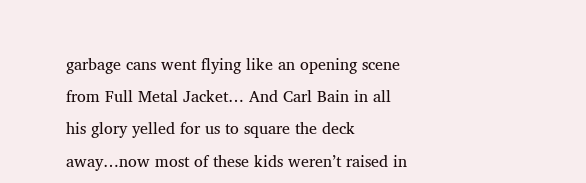garbage cans went flying like an opening scene from Full Metal Jacket… And Carl Bain in all his glory yelled for us to square the deck away…now most of these kids weren’t raised in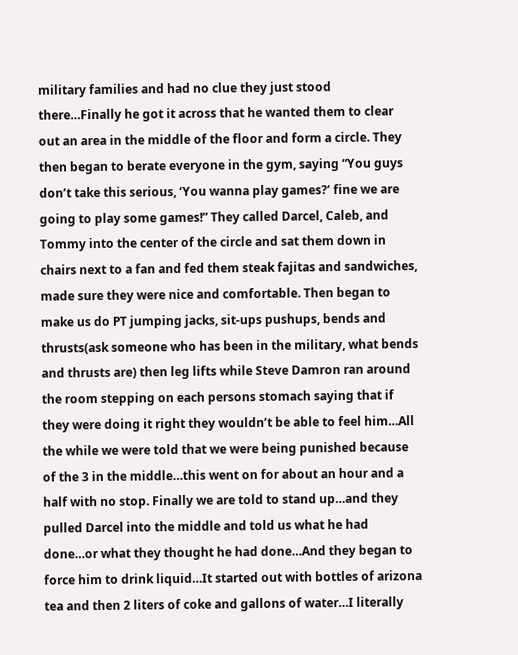military families and had no clue they just stood there…Finally he got it across that he wanted them to clear out an area in the middle of the floor and form a circle. They then began to berate everyone in the gym, saying “You guys don’t take this serious, ‘You wanna play games?’ fine we are going to play some games!” They called Darcel, Caleb, and Tommy into the center of the circle and sat them down in chairs next to a fan and fed them steak fajitas and sandwiches, made sure they were nice and comfortable. Then began to make us do PT jumping jacks, sit-ups pushups, bends and thrusts(ask someone who has been in the military, what bends and thrusts are) then leg lifts while Steve Damron ran around the room stepping on each persons stomach saying that if they were doing it right they wouldn’t be able to feel him…All the while we were told that we were being punished because of the 3 in the middle…this went on for about an hour and a half with no stop. Finally we are told to stand up…and they pulled Darcel into the middle and told us what he had done…or what they thought he had done…And they began to force him to drink liquid…It started out with bottles of arizona tea and then 2 liters of coke and gallons of water…I literally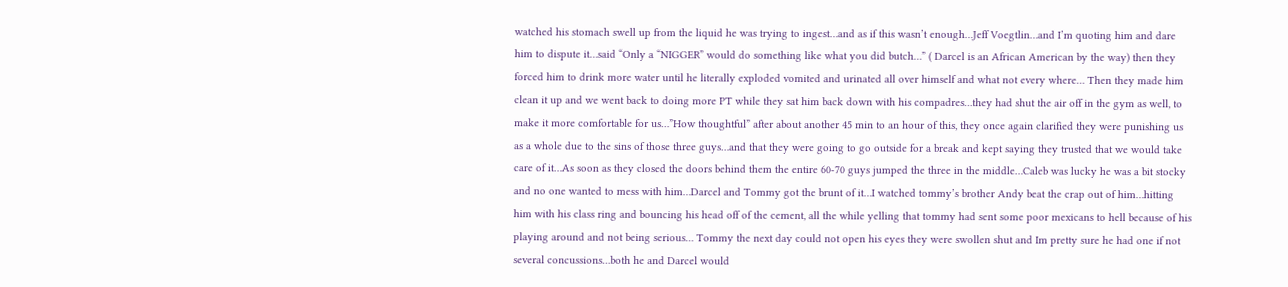watched his stomach swell up from the liquid he was trying to ingest…and as if this wasn’t enough…Jeff Voegtlin…and I’m quoting him and dare him to dispute it…said “Only a “NIGGER” would do something like what you did butch…” ( Darcel is an African American by the way) then they forced him to drink more water until he literally exploded vomited and urinated all over himself and what not every where… Then they made him clean it up and we went back to doing more PT while they sat him back down with his compadres…they had shut the air off in the gym as well, to make it more comfortable for us…”How thoughtful” after about another 45 min to an hour of this, they once again clarified they were punishing us as a whole due to the sins of those three guys…and that they were going to go outside for a break and kept saying they trusted that we would take care of it…As soon as they closed the doors behind them the entire 60-70 guys jumped the three in the middle…Caleb was lucky he was a bit stocky and no one wanted to mess with him…Darcel and Tommy got the brunt of it…I watched tommy’s brother Andy beat the crap out of him…hitting him with his class ring and bouncing his head off of the cement, all the while yelling that tommy had sent some poor mexicans to hell because of his playing around and not being serious… Tommy the next day could not open his eyes they were swollen shut and Im pretty sure he had one if not several concussions…both he and Darcel would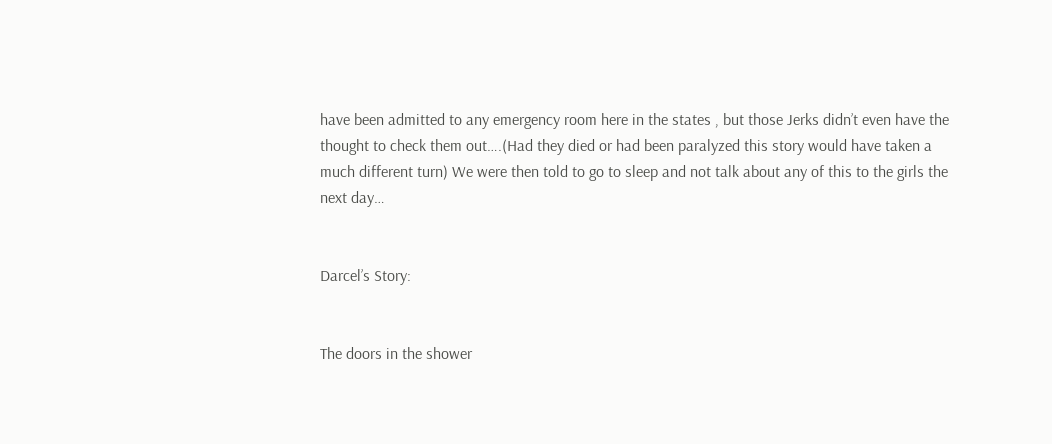have been admitted to any emergency room here in the states , but those Jerks didn’t even have the thought to check them out….(Had they died or had been paralyzed this story would have taken a much different turn) We were then told to go to sleep and not talk about any of this to the girls the next day…


Darcel’s Story:


The doors in the shower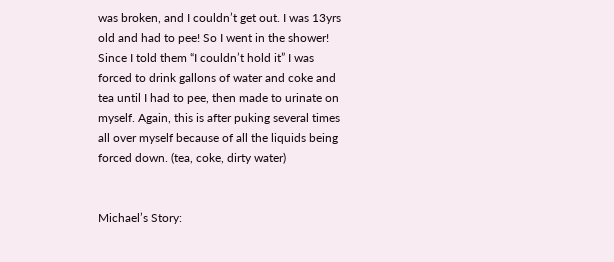was broken, and I couldn’t get out. I was 13yrs old and had to pee! So I went in the shower! Since I told them “I couldn’t hold it” I was forced to drink gallons of water and coke and tea until I had to pee, then made to urinate on myself. Again, this is after puking several times all over myself because of all the liquids being forced down. (tea, coke, dirty water)


Michael’s Story: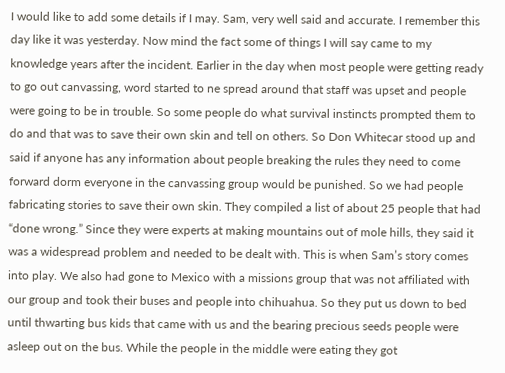I would like to add some details if I may. Sam, very well said and accurate. I remember this day like it was yesterday. Now mind the fact some of things I will say came to my knowledge years after the incident. Earlier in the day when most people were getting ready to go out canvassing, word started to ne spread around that staff was upset and people were going to be in trouble. So some people do what survival instincts prompted them to do and that was to save their own skin and tell on others. So Don Whitecar stood up and said if anyone has any information about people breaking the rules they need to come forward dorm everyone in the canvassing group would be punished. So we had people fabricating stories to save their own skin. They compiled a list of about 25 people that had “done wrong.” Since they were experts at making mountains out of mole hills, they said it was a widespread problem and needed to be dealt with. This is when Sam’s story comes into play. We also had gone to Mexico with a missions group that was not affiliated with our group and took their buses and people into chihuahua. So they put us down to bed until thwarting bus kids that came with us and the bearing precious seeds people were asleep out on the bus. While the people in the middle were eating they got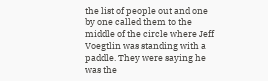the list of people out and one by one called them to the middle of the circle where Jeff Voegtlin was standing with a paddle. They were saying he was the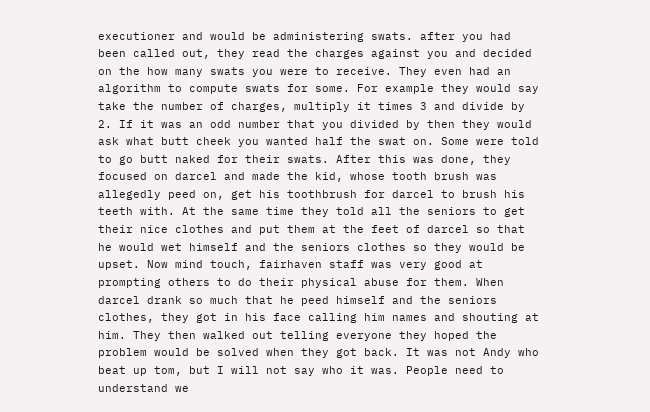executioner and would be administering swats. after you had been called out, they read the charges against you and decided on the how many swats you were to receive. They even had an algorithm to compute swats for some. For example they would say take the number of charges, multiply it times 3 and divide by 2. If it was an odd number that you divided by then they would ask what butt cheek you wanted half the swat on. Some were told to go butt naked for their swats. After this was done, they focused on darcel and made the kid, whose tooth brush was allegedly peed on, get his toothbrush for darcel to brush his teeth with. At the same time they told all the seniors to get their nice clothes and put them at the feet of darcel so that he would wet himself and the seniors clothes so they would be upset. Now mind touch, fairhaven staff was very good at prompting others to do their physical abuse for them. When darcel drank so much that he peed himself and the seniors clothes, they got in his face calling him names and shouting at him. They then walked out telling everyone they hoped the problem would be solved when they got back. It was not Andy who beat up tom, but I will not say who it was. People need to understand we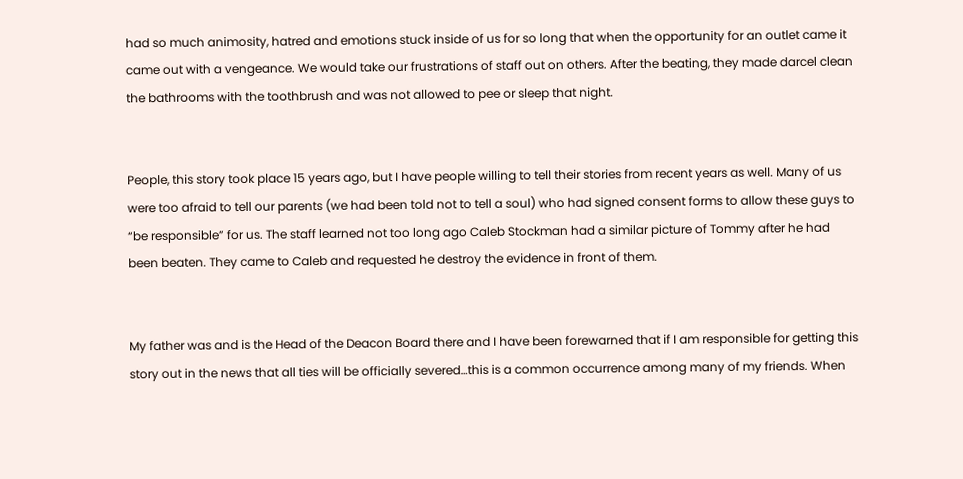had so much animosity, hatred and emotions stuck inside of us for so long that when the opportunity for an outlet came it came out with a vengeance. We would take our frustrations of staff out on others. After the beating, they made darcel clean the bathrooms with the toothbrush and was not allowed to pee or sleep that night.


People, this story took place 15 years ago, but I have people willing to tell their stories from recent years as well. Many of us were too afraid to tell our parents (we had been told not to tell a soul) who had signed consent forms to allow these guys to “be responsible” for us. The staff learned not too long ago Caleb Stockman had a similar picture of Tommy after he had been beaten. They came to Caleb and requested he destroy the evidence in front of them.


My father was and is the Head of the Deacon Board there and I have been forewarned that if I am responsible for getting this story out in the news that all ties will be officially severed…this is a common occurrence among many of my friends. When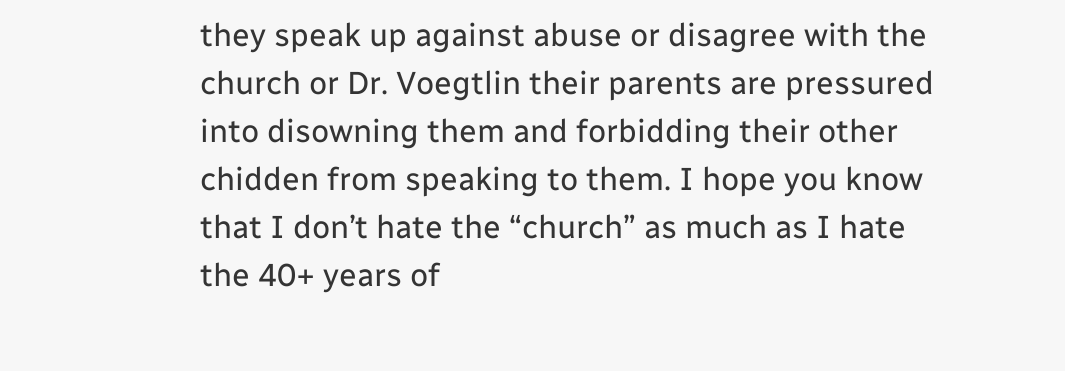they speak up against abuse or disagree with the church or Dr. Voegtlin their parents are pressured into disowning them and forbidding their other chidden from speaking to them. I hope you know that I don’t hate the “church” as much as I hate the 40+ years of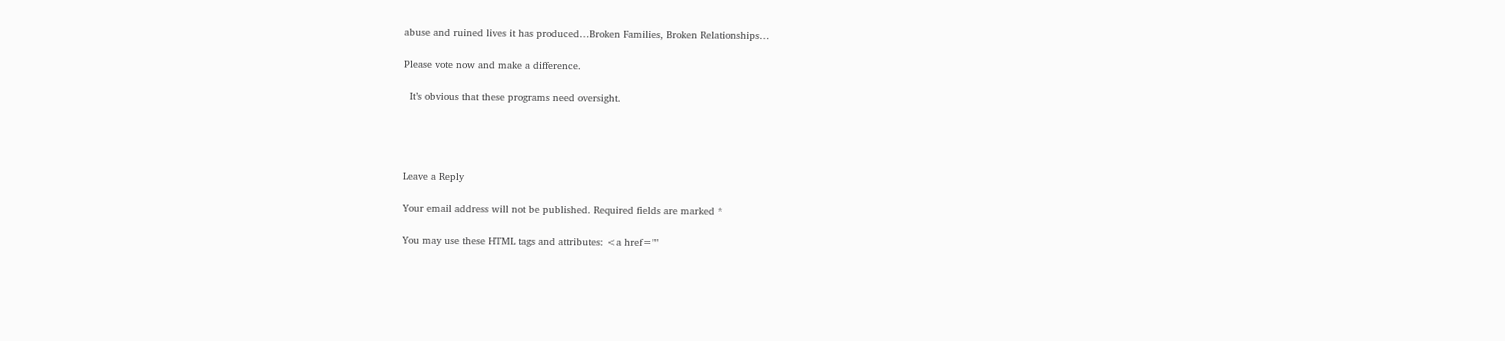abuse and ruined lives it has produced…Broken Families, Broken Relationships…

Please vote now and make a difference.

  It’s obvious that these programs need oversight.




Leave a Reply

Your email address will not be published. Required fields are marked *

You may use these HTML tags and attributes: <a href=""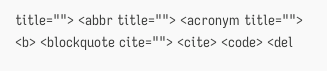title=""> <abbr title=""> <acronym title=""> <b> <blockquote cite=""> <cite> <code> <del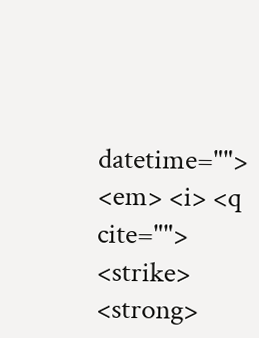datetime=""> <em> <i> <q cite=""> <strike> <strong>